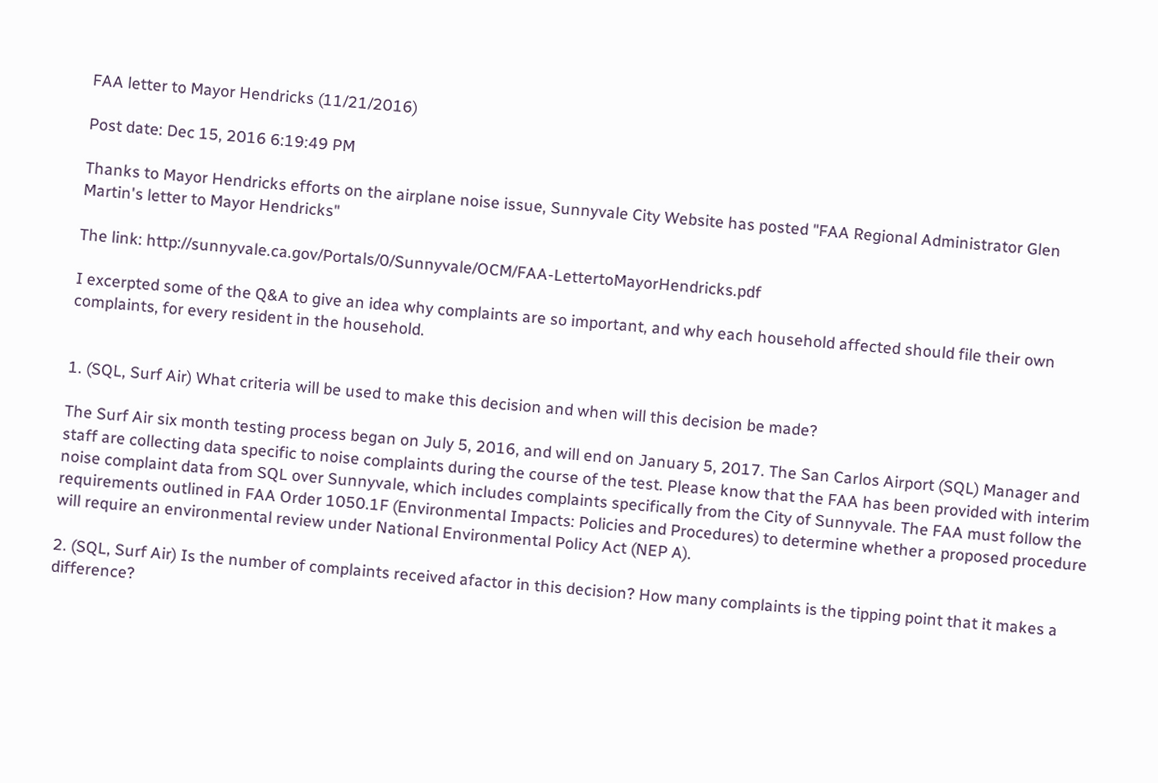FAA letter to Mayor Hendricks (11/21/2016)

Post date: Dec 15, 2016 6:19:49 PM

Thanks to Mayor Hendricks efforts on the airplane noise issue, Sunnyvale City Website has posted "FAA Regional Administrator Glen Martin's letter to Mayor Hendricks"

The link: http://sunnyvale.ca.gov/Portals/0/Sunnyvale/OCM/FAA-LettertoMayorHendricks.pdf

I excerpted some of the Q&A to give an idea why complaints are so important, and why each household affected should file their own complaints, for every resident in the household.


1. (SQL, Surf Air) What criteria will be used to make this decision and when will this decision be made?

The Surf Air six month testing process began on July 5, 2016, and will end on January 5, 2017. The San Carlos Airport (SQL) Manager and staff are collecting data specific to noise complaints during the course of the test. Please know that the FAA has been provided with interim noise complaint data from SQL over Sunnyvale, which includes complaints specifically from the City of Sunnyvale. The FAA must follow the requirements outlined in FAA Order 1050.1F (Environmental Impacts: Policies and Procedures) to determine whether a proposed procedure will require an environmental review under National Environmental Policy Act (NEP A).

2. (SQL, Surf Air) Is the number of complaints received afactor in this decision? How many complaints is the tipping point that it makes a difference?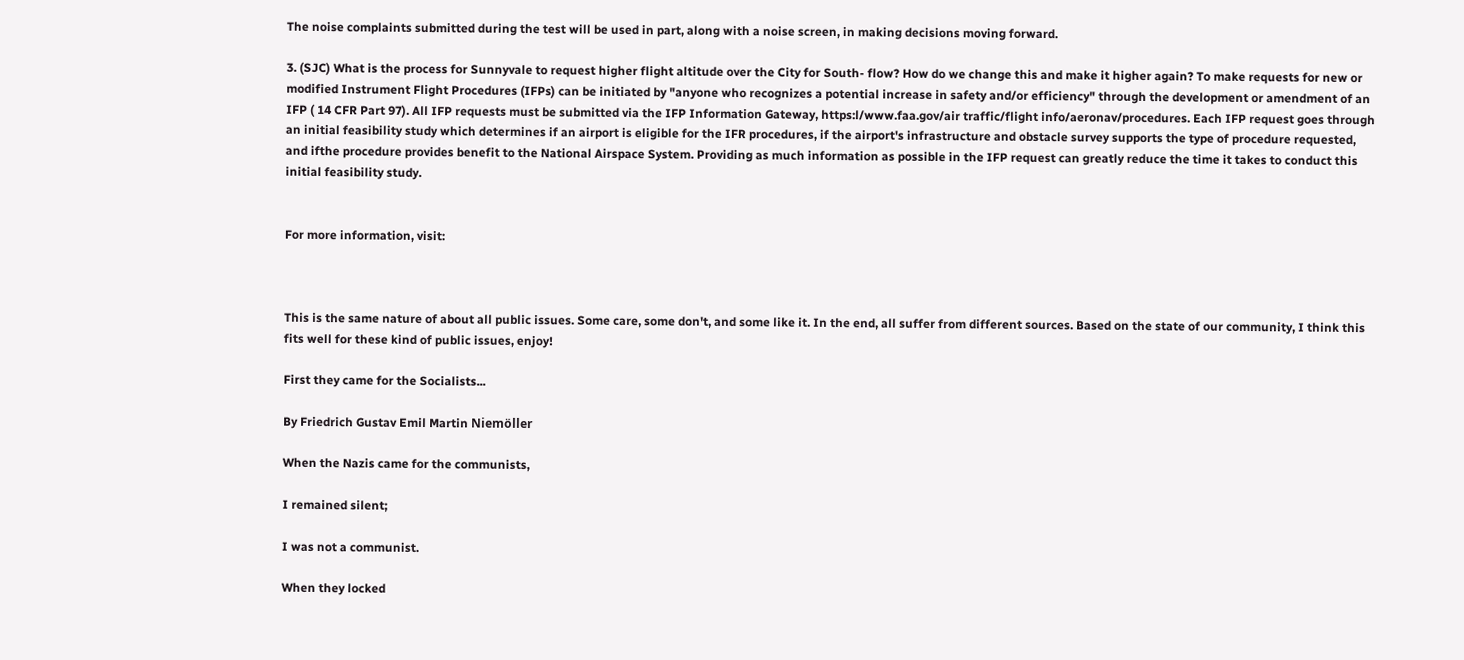The noise complaints submitted during the test will be used in part, along with a noise screen, in making decisions moving forward.

3. (SJC) What is the process for Sunnyvale to request higher flight altitude over the City for South- flow? How do we change this and make it higher again? To make requests for new or modified Instrument Flight Procedures (IFPs) can be initiated by "anyone who recognizes a potential increase in safety and/or efficiency" through the development or amendment of an IFP ( 14 CFR Part 97). All IFP requests must be submitted via the IFP Information Gateway, https:l/www.faa.gov/air traffic/flight info/aeronav/procedures. Each IFP request goes through an initial feasibility study which determines if an airport is eligible for the IFR procedures, if the airport's infrastructure and obstacle survey supports the type of procedure requested, and ifthe procedure provides benefit to the National Airspace System. Providing as much information as possible in the IFP request can greatly reduce the time it takes to conduct this initial feasibility study.


For more information, visit:



This is the same nature of about all public issues. Some care, some don't, and some like it. In the end, all suffer from different sources. Based on the state of our community, I think this fits well for these kind of public issues, enjoy!

First they came for the Socialists...

By Friedrich Gustav Emil Martin Niemöller

When the Nazis came for the communists,

I remained silent;

I was not a communist.

When they locked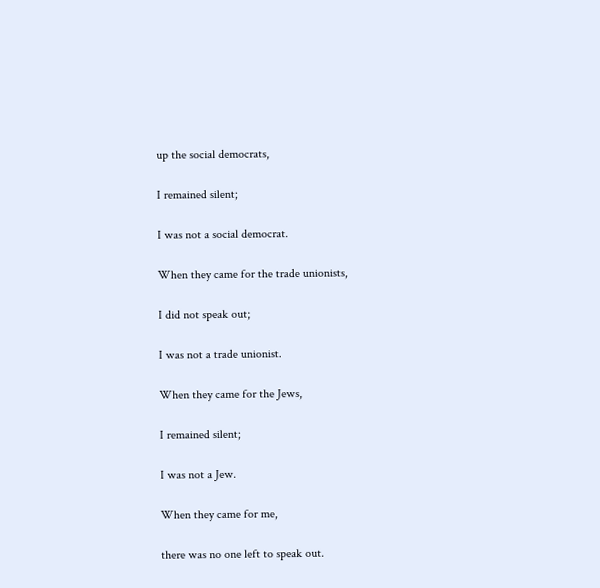up the social democrats,

I remained silent;

I was not a social democrat.

When they came for the trade unionists,

I did not speak out;

I was not a trade unionist.

When they came for the Jews,

I remained silent;

I was not a Jew.

When they came for me,

there was no one left to speak out.